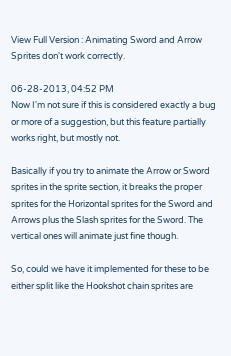View Full Version : Animating Sword and Arrow Sprites don't work correctly.

06-28-2013, 04:52 PM
Now I'm not sure if this is considered exactly a bug or more of a suggestion, but this feature partially works right, but mostly not.

Basically if you try to animate the Arrow or Sword sprites in the sprite section, it breaks the proper sprites for the Horizontal sprites for the Sword and Arrows plus the Slash sprites for the Sword. The vertical ones will animate just fine though.

So, could we have it implemented for these to be either split like the Hookshot chain sprites are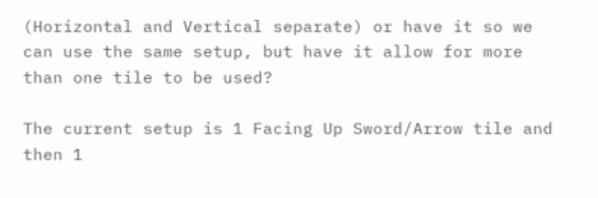(Horizontal and Vertical separate) or have it so we can use the same setup, but have it allow for more than one tile to be used?

The current setup is 1 Facing Up Sword/Arrow tile and then 1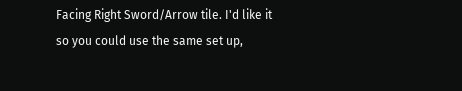Facing Right Sword/Arrow tile. I'd like it so you could use the same set up,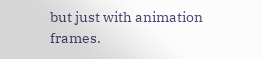but just with animation frames.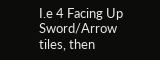I.e 4 Facing Up Sword/Arrow tiles, then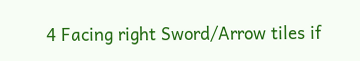4 Facing right Sword/Arrow tiles if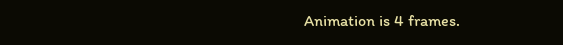Animation is 4 frames.